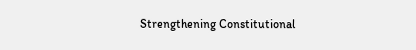Strengthening Constitutional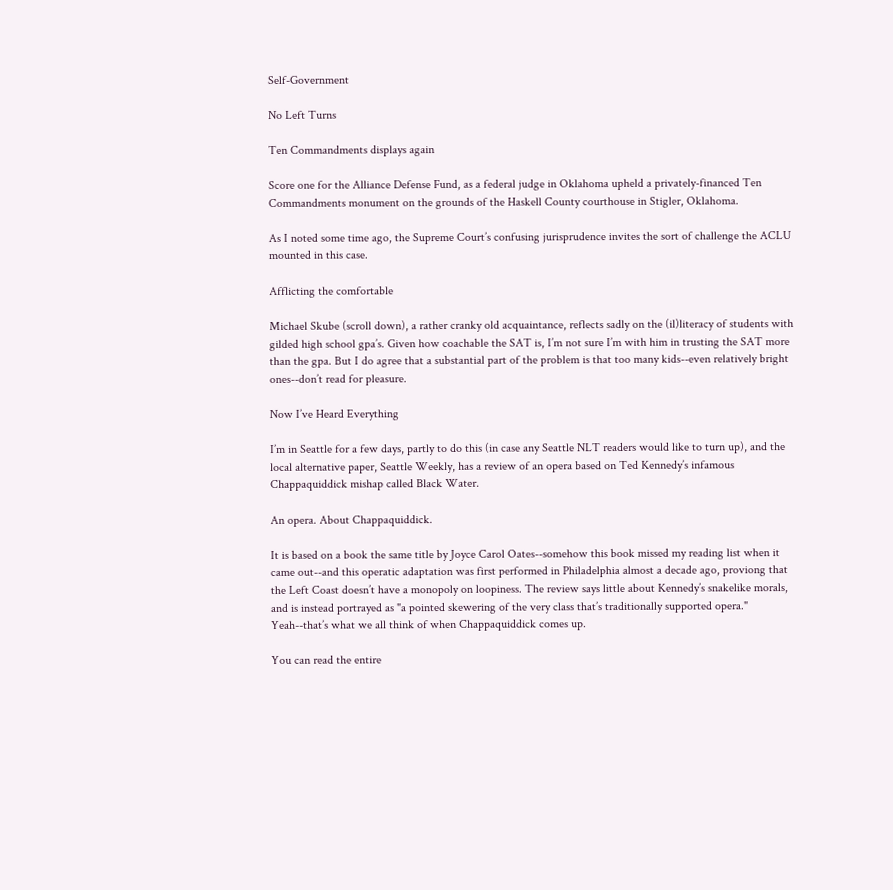Self-Government

No Left Turns

Ten Commandments displays again

Score one for the Alliance Defense Fund, as a federal judge in Oklahoma upheld a privately-financed Ten Commandments monument on the grounds of the Haskell County courthouse in Stigler, Oklahoma.

As I noted some time ago, the Supreme Court’s confusing jurisprudence invites the sort of challenge the ACLU mounted in this case.

Afflicting the comfortable

Michael Skube (scroll down), a rather cranky old acquaintance, reflects sadly on the (il)literacy of students with gilded high school gpa’s. Given how coachable the SAT is, I’m not sure I’m with him in trusting the SAT more than the gpa. But I do agree that a substantial part of the problem is that too many kids--even relatively bright ones--don’t read for pleasure.

Now I’ve Heard Everything

I’m in Seattle for a few days, partly to do this (in case any Seattle NLT readers would like to turn up), and the local alternative paper, Seattle Weekly, has a review of an opera based on Ted Kennedy’s infamous Chappaquiddick mishap called Black Water.

An opera. About Chappaquiddick.

It is based on a book the same title by Joyce Carol Oates--somehow this book missed my reading list when it came out--and this operatic adaptation was first performed in Philadelphia almost a decade ago, proviong that the Left Coast doesn’t have a monopoly on loopiness. The review says little about Kennedy’s snakelike morals, and is instead portrayed as "a pointed skewering of the very class that’s traditionally supported opera." Yeah--that’s what we all think of when Chappaquiddick comes up.

You can read the entire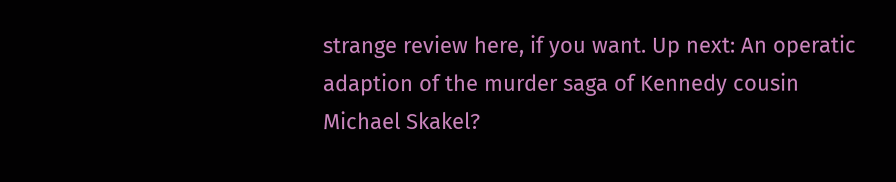strange review here, if you want. Up next: An operatic adaption of the murder saga of Kennedy cousin Michael Skakel?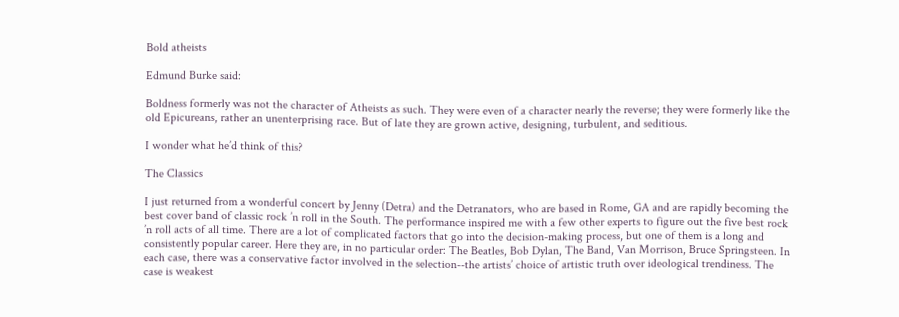Bold atheists

Edmund Burke said:

Boldness formerly was not the character of Atheists as such. They were even of a character nearly the reverse; they were formerly like the old Epicureans, rather an unenterprising race. But of late they are grown active, designing, turbulent, and seditious.

I wonder what he’d think of this?

The Classics

I just returned from a wonderful concert by Jenny (Detra) and the Detranators, who are based in Rome, GA and are rapidly becoming the best cover band of classic rock ’n roll in the South. The performance inspired me with a few other experts to figure out the five best rock ’n roll acts of all time. There are a lot of complicated factors that go into the decision-making process, but one of them is a long and consistently popular career. Here they are, in no particular order: The Beatles, Bob Dylan, The Band, Van Morrison, Bruce Springsteen. In each case, there was a conservative factor involved in the selection--the artists’ choice of artistic truth over ideological trendiness. The case is weakest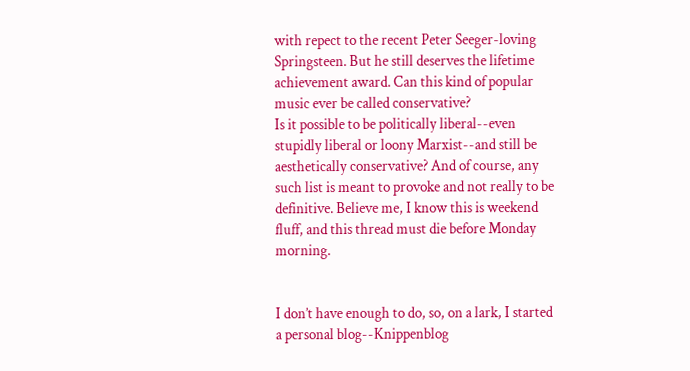with repect to the recent Peter Seeger-loving Springsteen. But he still deserves the lifetime achievement award. Can this kind of popular music ever be called conservative?
Is it possible to be politically liberal--even stupidly liberal or loony Marxist--and still be aesthetically conservative? And of course, any such list is meant to provoke and not really to be definitive. Believe me, I know this is weekend fluff, and this thread must die before Monday morning.


I don’t have enough to do, so, on a lark, I started a personal blog--Knippenblog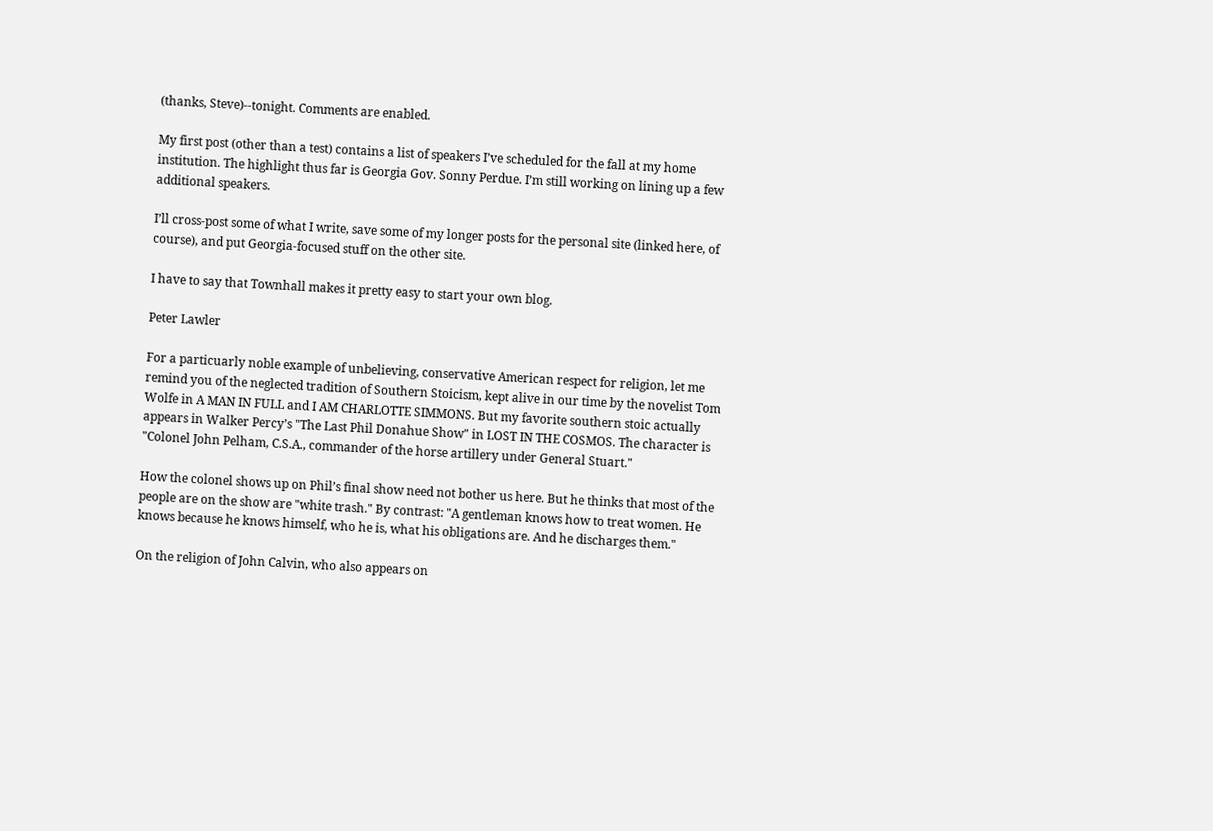(thanks, Steve)--tonight. Comments are enabled.

My first post (other than a test) contains a list of speakers I’ve scheduled for the fall at my home institution. The highlight thus far is Georgia Gov. Sonny Perdue. I’m still working on lining up a few additional speakers.

I’ll cross-post some of what I write, save some of my longer posts for the personal site (linked here, of course), and put Georgia-focused stuff on the other site.

I have to say that Townhall makes it pretty easy to start your own blog.

Peter Lawler

For a particuarly noble example of unbelieving, conservative American respect for religion, let me remind you of the neglected tradition of Southern Stoicism, kept alive in our time by the novelist Tom Wolfe in A MAN IN FULL and I AM CHARLOTTE SIMMONS. But my favorite southern stoic actually appears in Walker Percy’s "The Last Phil Donahue Show" in LOST IN THE COSMOS. The character is "Colonel John Pelham, C.S.A., commander of the horse artillery under General Stuart."

How the colonel shows up on Phil’s final show need not bother us here. But he thinks that most of the people are on the show are "white trash." By contrast: "A gentleman knows how to treat women. He knows because he knows himself, who he is, what his obligations are. And he discharges them."

On the religion of John Calvin, who also appears on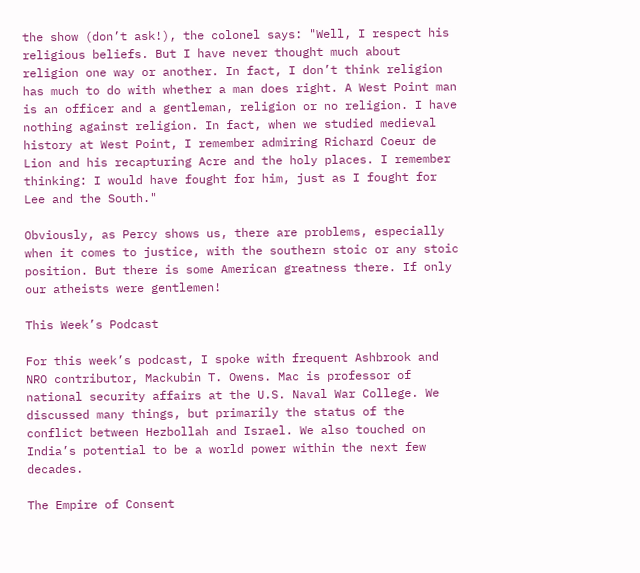the show (don’t ask!), the colonel says: "Well, I respect his religious beliefs. But I have never thought much about religion one way or another. In fact, I don’t think religion has much to do with whether a man does right. A West Point man is an officer and a gentleman, religion or no religion. I have nothing against religion. In fact, when we studied medieval history at West Point, I remember admiring Richard Coeur de Lion and his recapturing Acre and the holy places. I remember thinking: I would have fought for him, just as I fought for Lee and the South."

Obviously, as Percy shows us, there are problems, especially when it comes to justice, with the southern stoic or any stoic position. But there is some American greatness there. If only our atheists were gentlemen!

This Week’s Podcast

For this week’s podcast, I spoke with frequent Ashbrook and NRO contributor, Mackubin T. Owens. Mac is professor of national security affairs at the U.S. Naval War College. We discussed many things, but primarily the status of the conflict between Hezbollah and Israel. We also touched on India’s potential to be a world power within the next few decades.

The Empire of Consent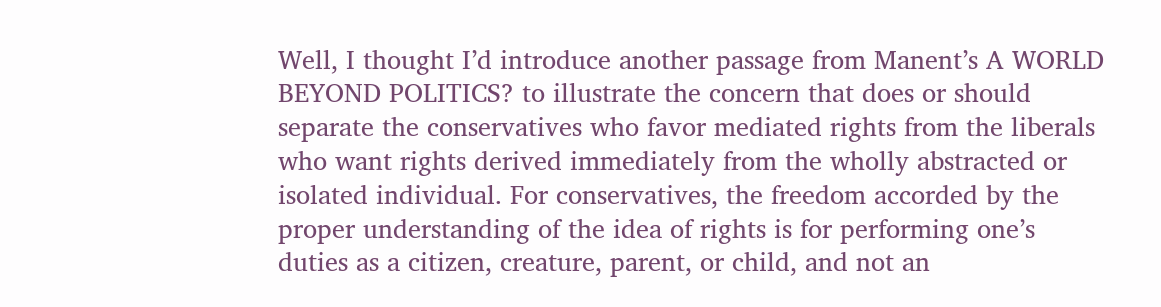Well, I thought I’d introduce another passage from Manent’s A WORLD BEYOND POLITICS? to illustrate the concern that does or should separate the conservatives who favor mediated rights from the liberals who want rights derived immediately from the wholly abstracted or isolated individual. For conservatives, the freedom accorded by the proper understanding of the idea of rights is for performing one’s duties as a citizen, creature, parent, or child, and not an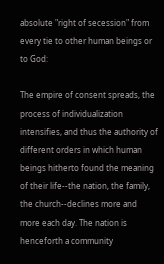absolute "right of secession" from every tie to other human beings or to God:

The empire of consent spreads, the process of individualization intensifies, and thus the authority of different orders in which human beings hitherto found the meaning of their life--the nation, the family, the church--declines more and more each day. The nation is henceforth a community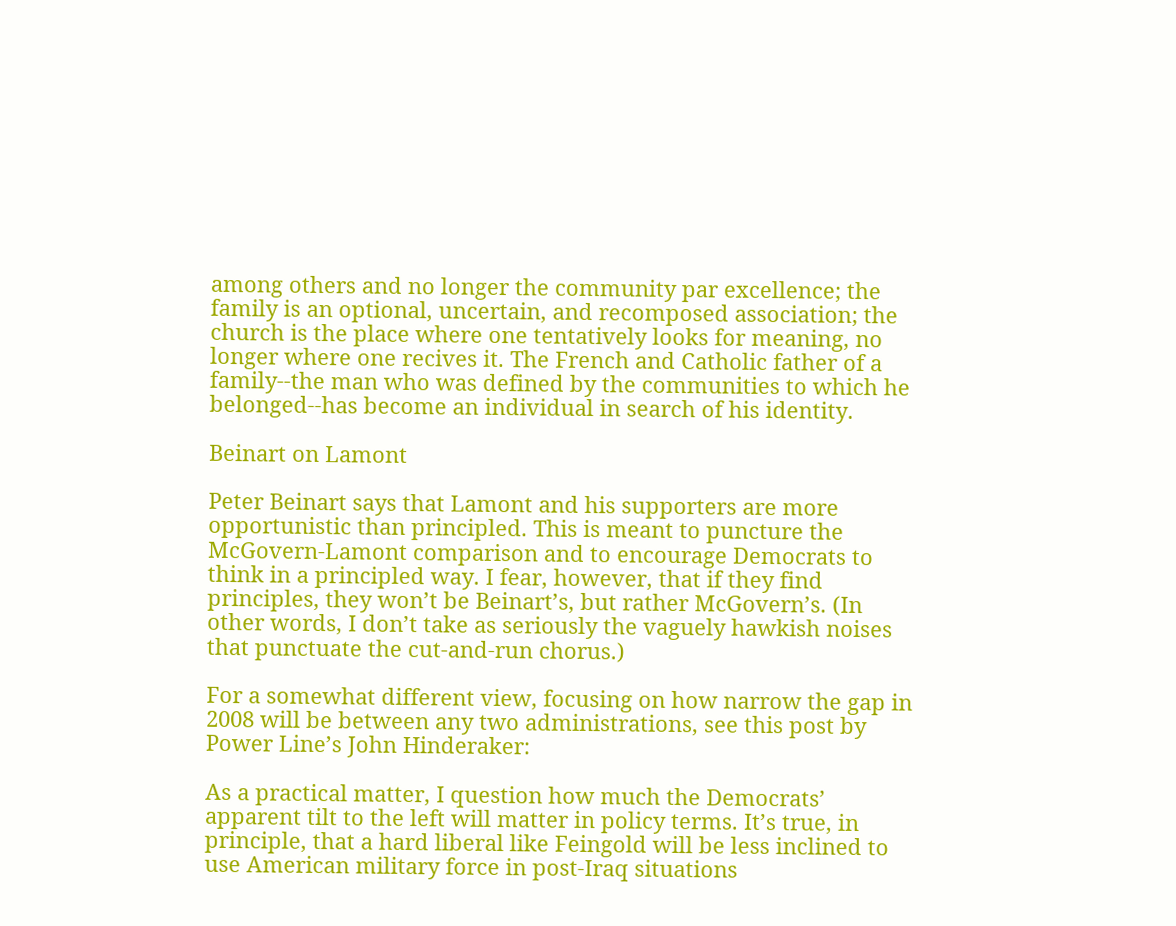among others and no longer the community par excellence; the family is an optional, uncertain, and recomposed association; the church is the place where one tentatively looks for meaning, no longer where one recives it. The French and Catholic father of a family--the man who was defined by the communities to which he belonged--has become an individual in search of his identity.

Beinart on Lamont

Peter Beinart says that Lamont and his supporters are more opportunistic than principled. This is meant to puncture the McGovern-Lamont comparison and to encourage Democrats to think in a principled way. I fear, however, that if they find principles, they won’t be Beinart’s, but rather McGovern’s. (In other words, I don’t take as seriously the vaguely hawkish noises that punctuate the cut-and-run chorus.)

For a somewhat different view, focusing on how narrow the gap in 2008 will be between any two administrations, see this post by Power Line’s John Hinderaker:

As a practical matter, I question how much the Democrats’ apparent tilt to the left will matter in policy terms. It’s true, in principle, that a hard liberal like Feingold will be less inclined to use American military force in post-Iraq situations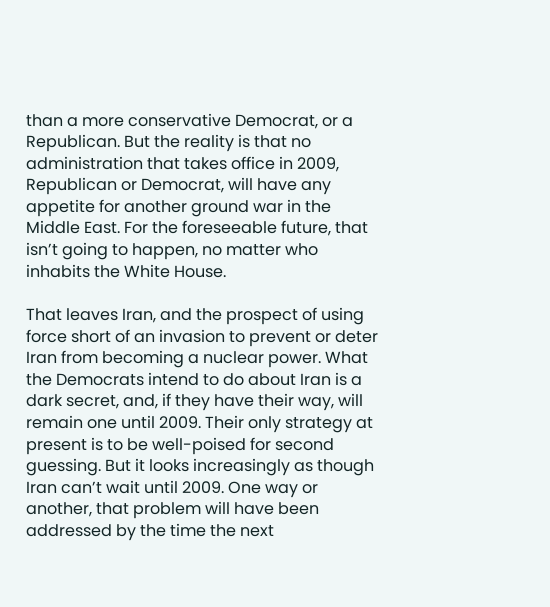than a more conservative Democrat, or a Republican. But the reality is that no administration that takes office in 2009, Republican or Democrat, will have any appetite for another ground war in the Middle East. For the foreseeable future, that isn’t going to happen, no matter who inhabits the White House.

That leaves Iran, and the prospect of using force short of an invasion to prevent or deter Iran from becoming a nuclear power. What the Democrats intend to do about Iran is a dark secret, and, if they have their way, will remain one until 2009. Their only strategy at present is to be well-poised for second guessing. But it looks increasingly as though Iran can’t wait until 2009. One way or another, that problem will have been addressed by the time the next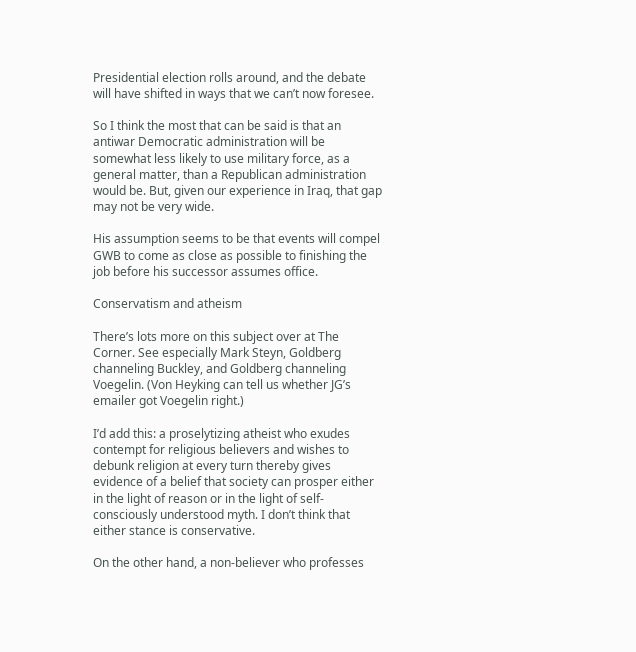Presidential election rolls around, and the debate will have shifted in ways that we can’t now foresee.

So I think the most that can be said is that an antiwar Democratic administration will be somewhat less likely to use military force, as a general matter, than a Republican administration would be. But, given our experience in Iraq, that gap may not be very wide.

His assumption seems to be that events will compel GWB to come as close as possible to finishing the job before his successor assumes office.

Conservatism and atheism

There’s lots more on this subject over at The Corner. See especially Mark Steyn, Goldberg channeling Buckley, and Goldberg channeling Voegelin. (Von Heyking can tell us whether JG’s emailer got Voegelin right.)

I’d add this: a proselytizing atheist who exudes contempt for religious believers and wishes to debunk religion at every turn thereby gives evidence of a belief that society can prosper either in the light of reason or in the light of self-consciously understood myth. I don’t think that either stance is conservative.

On the other hand, a non-believer who professes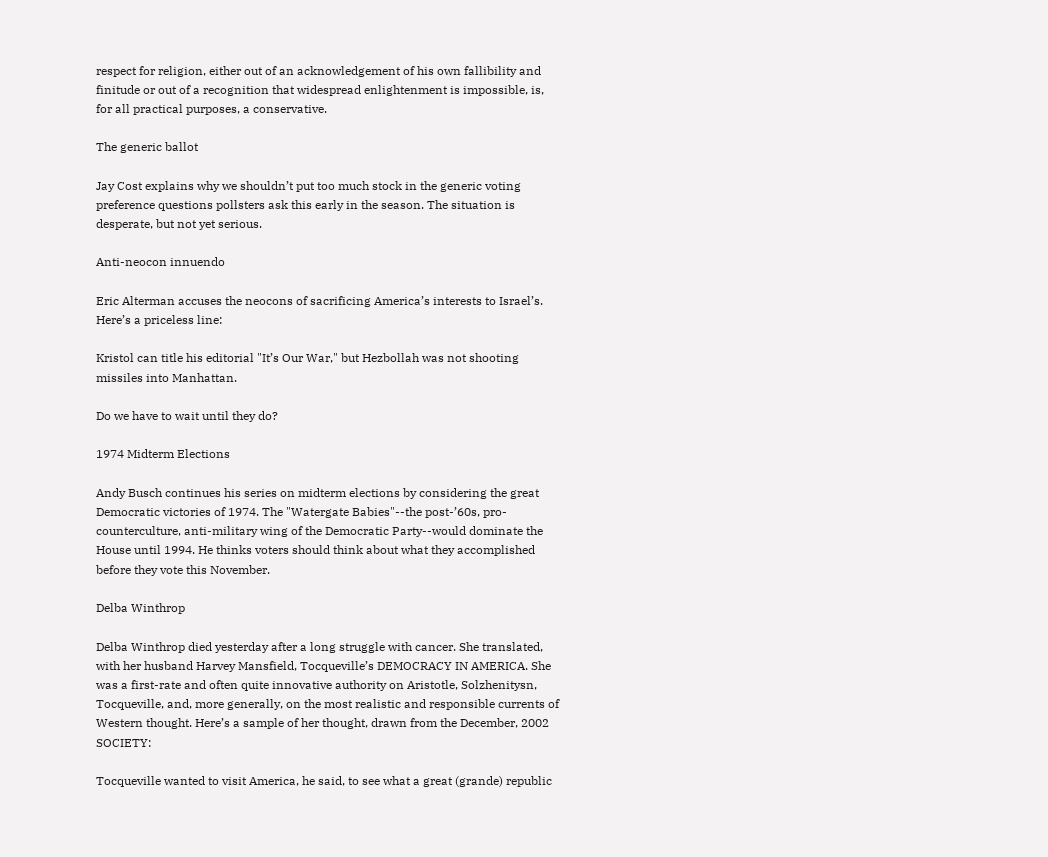respect for religion, either out of an acknowledgement of his own fallibility and finitude or out of a recognition that widespread enlightenment is impossible, is, for all practical purposes, a conservative.

The generic ballot

Jay Cost explains why we shouldn’t put too much stock in the generic voting preference questions pollsters ask this early in the season. The situation is desperate, but not yet serious.

Anti-neocon innuendo

Eric Alterman accuses the neocons of sacrificing America’s interests to Israel’s. Here’s a priceless line:

Kristol can title his editorial "It’s Our War," but Hezbollah was not shooting missiles into Manhattan.

Do we have to wait until they do?

1974 Midterm Elections

Andy Busch continues his series on midterm elections by considering the great Democratic victories of 1974. The "Watergate Babies"--the post-’60s, pro-counterculture, anti-military wing of the Democratic Party--would dominate the House until 1994. He thinks voters should think about what they accomplished before they vote this November.

Delba Winthrop

Delba Winthrop died yesterday after a long struggle with cancer. She translated, with her husband Harvey Mansfield, Tocqueville’s DEMOCRACY IN AMERICA. She was a first-rate and often quite innovative authority on Aristotle, Solzhenitysn, Tocqueville, and, more generally, on the most realistic and responsible currents of Western thought. Here’s a sample of her thought, drawn from the December, 2002 SOCIETY:

Tocqueville wanted to visit America, he said, to see what a great (grande) republic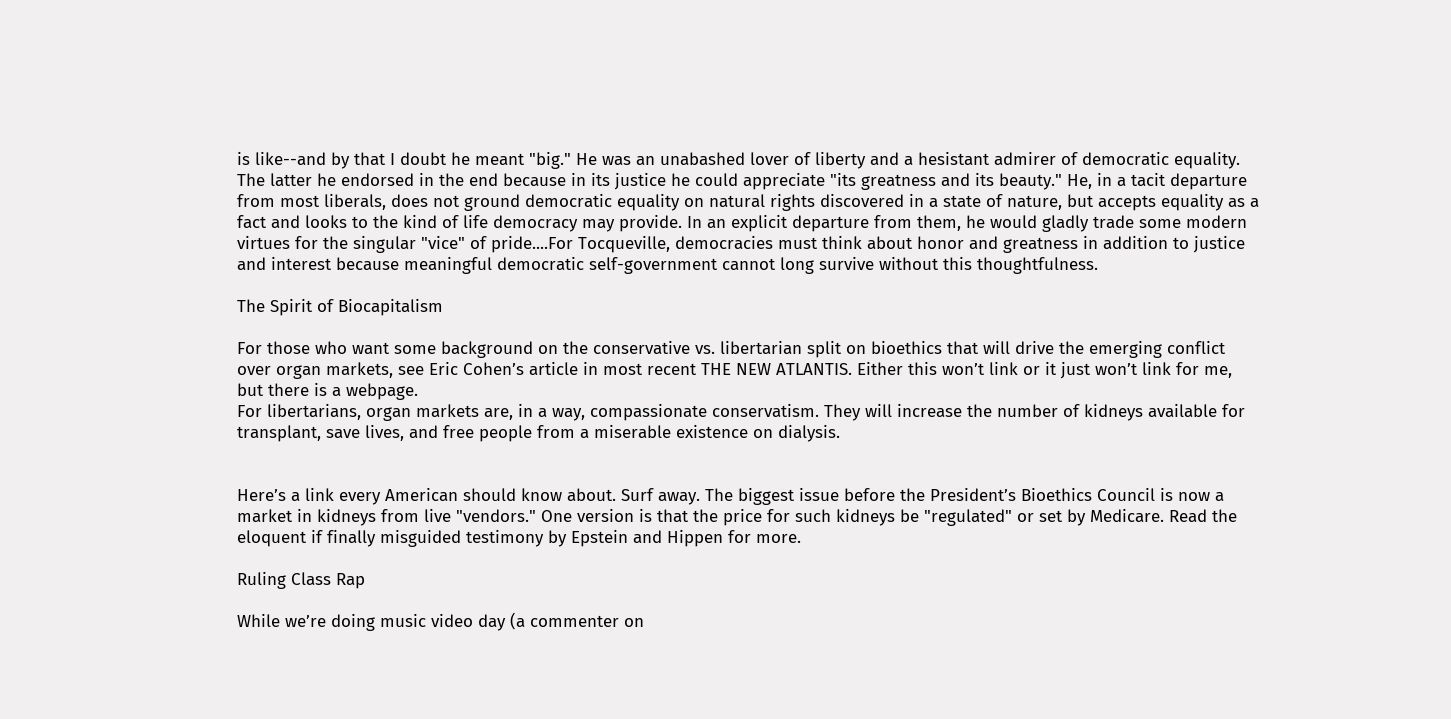is like--and by that I doubt he meant "big." He was an unabashed lover of liberty and a hesistant admirer of democratic equality. The latter he endorsed in the end because in its justice he could appreciate "its greatness and its beauty." He, in a tacit departure from most liberals, does not ground democratic equality on natural rights discovered in a state of nature, but accepts equality as a fact and looks to the kind of life democracy may provide. In an explicit departure from them, he would gladly trade some modern virtues for the singular "vice" of pride....For Tocqueville, democracies must think about honor and greatness in addition to justice and interest because meaningful democratic self-government cannot long survive without this thoughtfulness.

The Spirit of Biocapitalism

For those who want some background on the conservative vs. libertarian split on bioethics that will drive the emerging conflict over organ markets, see Eric Cohen’s article in most recent THE NEW ATLANTIS. Either this won’t link or it just won’t link for me, but there is a webpage.
For libertarians, organ markets are, in a way, compassionate conservatism. They will increase the number of kidneys available for transplant, save lives, and free people from a miserable existence on dialysis.


Here’s a link every American should know about. Surf away. The biggest issue before the President’s Bioethics Council is now a market in kidneys from live "vendors." One version is that the price for such kidneys be "regulated" or set by Medicare. Read the eloquent if finally misguided testimony by Epstein and Hippen for more.

Ruling Class Rap

While we’re doing music video day (a commenter on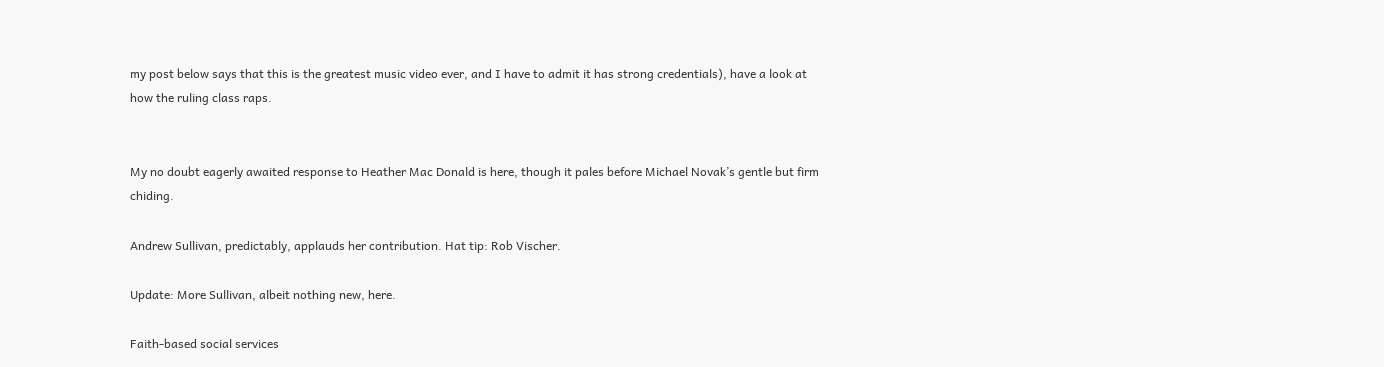my post below says that this is the greatest music video ever, and I have to admit it has strong credentials), have a look at how the ruling class raps.


My no doubt eagerly awaited response to Heather Mac Donald is here, though it pales before Michael Novak’s gentle but firm chiding.

Andrew Sullivan, predictably, applauds her contribution. Hat tip: Rob Vischer.

Update: More Sullivan, albeit nothing new, here.

Faith-based social services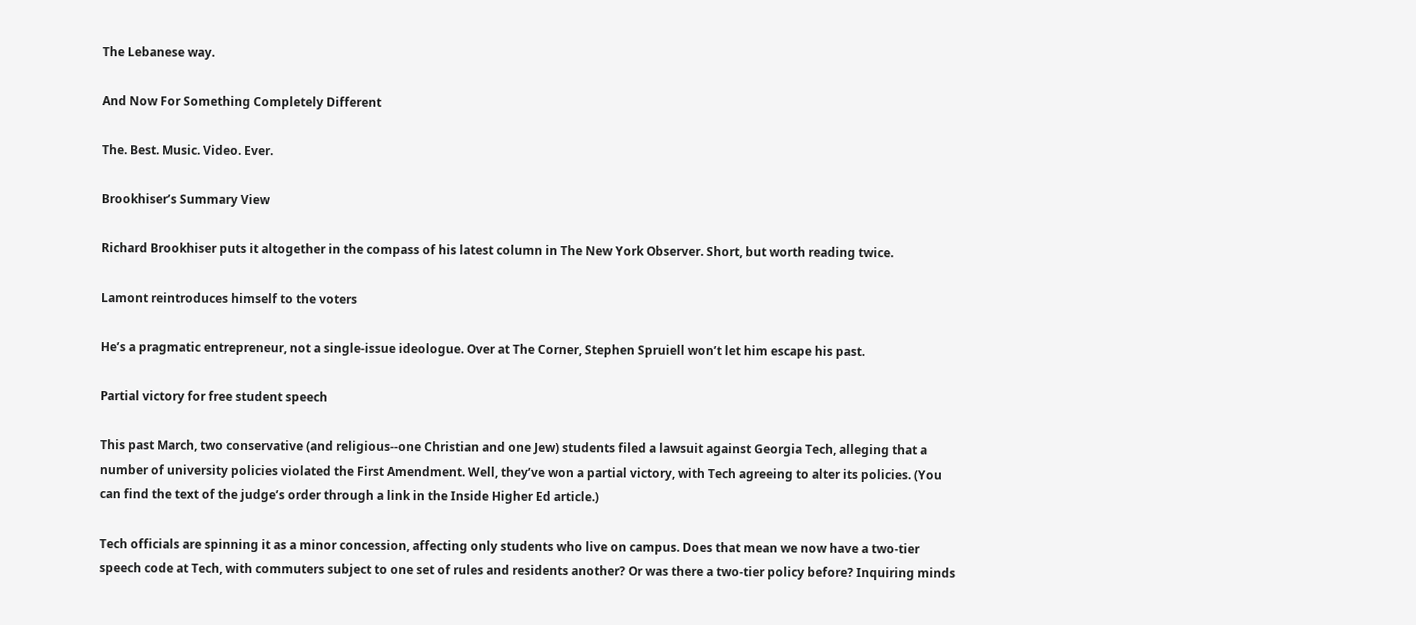The Lebanese way.

And Now For Something Completely Different

The. Best. Music. Video. Ever.

Brookhiser’s Summary View

Richard Brookhiser puts it altogether in the compass of his latest column in The New York Observer. Short, but worth reading twice.

Lamont reintroduces himself to the voters

He’s a pragmatic entrepreneur, not a single-issue ideologue. Over at The Corner, Stephen Spruiell won’t let him escape his past.

Partial victory for free student speech

This past March, two conservative (and religious--one Christian and one Jew) students filed a lawsuit against Georgia Tech, alleging that a number of university policies violated the First Amendment. Well, they’ve won a partial victory, with Tech agreeing to alter its policies. (You can find the text of the judge’s order through a link in the Inside Higher Ed article.)

Tech officials are spinning it as a minor concession, affecting only students who live on campus. Does that mean we now have a two-tier speech code at Tech, with commuters subject to one set of rules and residents another? Or was there a two-tier policy before? Inquiring minds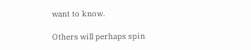want to know.

Others will perhaps spin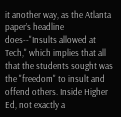it another way, as the Atlanta paper’s headline does--"Insults allowed at Tech," which implies that all that the students sought was the "freedom" to insult and offend others. Inside Higher Ed, not exactly a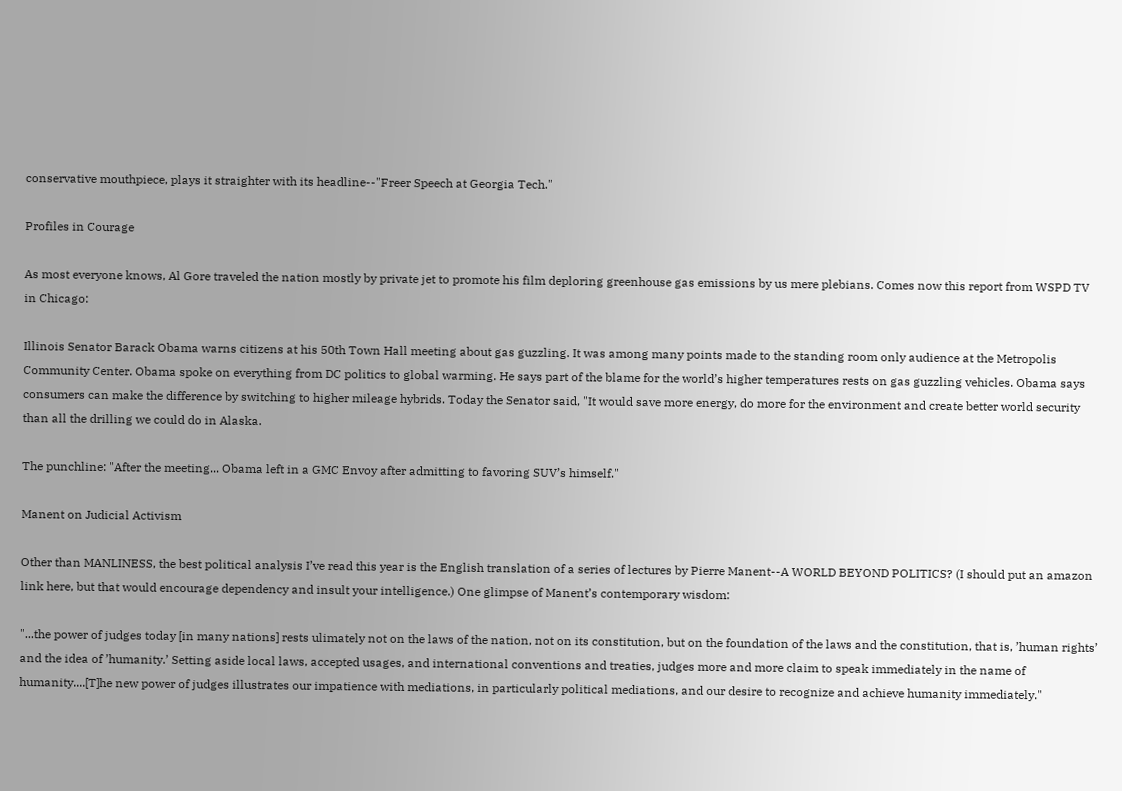conservative mouthpiece, plays it straighter with its headline--"Freer Speech at Georgia Tech."

Profiles in Courage

As most everyone knows, Al Gore traveled the nation mostly by private jet to promote his film deploring greenhouse gas emissions by us mere plebians. Comes now this report from WSPD TV in Chicago:

Illinois Senator Barack Obama warns citizens at his 50th Town Hall meeting about gas guzzling. It was among many points made to the standing room only audience at the Metropolis Community Center. Obama spoke on everything from DC politics to global warming. He says part of the blame for the world’s higher temperatures rests on gas guzzling vehicles. Obama says consumers can make the difference by switching to higher mileage hybrids. Today the Senator said, "It would save more energy, do more for the environment and create better world security than all the drilling we could do in Alaska.

The punchline: "After the meeting... Obama left in a GMC Envoy after admitting to favoring SUV’s himself."

Manent on Judicial Activism

Other than MANLINESS, the best political analysis I’ve read this year is the English translation of a series of lectures by Pierre Manent--A WORLD BEYOND POLITICS? (I should put an amazon link here, but that would encourage dependency and insult your intelligence.) One glimpse of Manent’s contemporary wisdom:

"...the power of judges today [in many nations] rests ulimately not on the laws of the nation, not on its constitution, but on the foundation of the laws and the constitution, that is, ’human rights’ and the idea of ’humanity.’ Setting aside local laws, accepted usages, and international conventions and treaties, judges more and more claim to speak immediately in the name of humanity....[T]he new power of judges illustrates our impatience with mediations, in particularly political mediations, and our desire to recognize and achieve humanity immediately."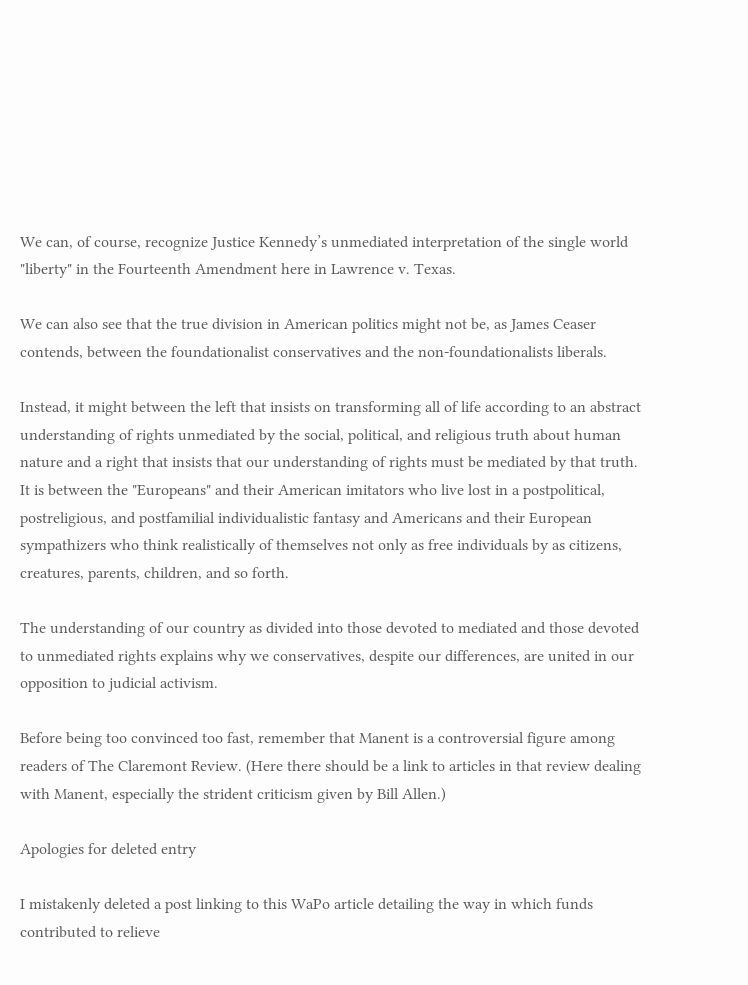We can, of course, recognize Justice Kennedy’s unmediated interpretation of the single world "liberty" in the Fourteenth Amendment here in Lawrence v. Texas.

We can also see that the true division in American politics might not be, as James Ceaser contends, between the foundationalist conservatives and the non-foundationalists liberals.

Instead, it might between the left that insists on transforming all of life according to an abstract understanding of rights unmediated by the social, political, and religious truth about human nature and a right that insists that our understanding of rights must be mediated by that truth. It is between the "Europeans" and their American imitators who live lost in a postpolitical, postreligious, and postfamilial individualistic fantasy and Americans and their European sympathizers who think realistically of themselves not only as free individuals by as citizens, creatures, parents, children, and so forth.

The understanding of our country as divided into those devoted to mediated and those devoted to unmediated rights explains why we conservatives, despite our differences, are united in our opposition to judicial activism.

Before being too convinced too fast, remember that Manent is a controversial figure among readers of The Claremont Review. (Here there should be a link to articles in that review dealing with Manent, especially the strident criticism given by Bill Allen.)

Apologies for deleted entry

I mistakenly deleted a post linking to this WaPo article detailing the way in which funds contributed to relieve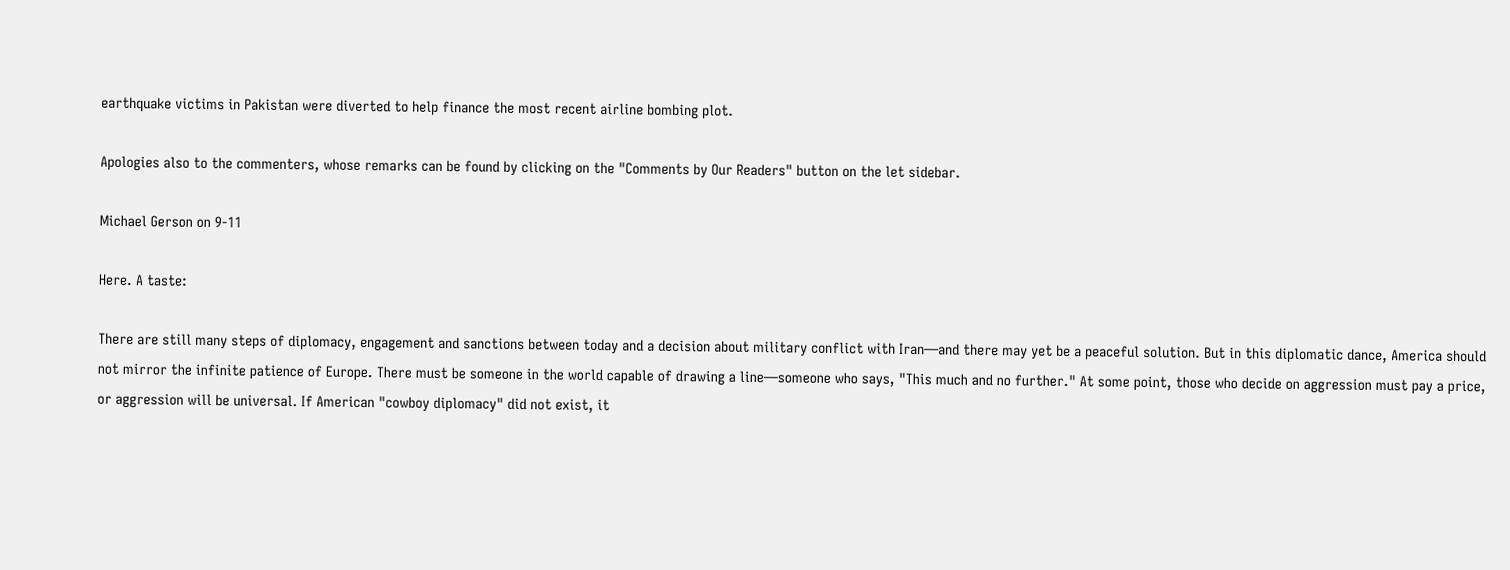earthquake victims in Pakistan were diverted to help finance the most recent airline bombing plot.

Apologies also to the commenters, whose remarks can be found by clicking on the "Comments by Our Readers" button on the let sidebar.

Michael Gerson on 9-11

Here. A taste:

There are still many steps of diplomacy, engagement and sanctions between today and a decision about military conflict with Iran—and there may yet be a peaceful solution. But in this diplomatic dance, America should not mirror the infinite patience of Europe. There must be someone in the world capable of drawing a line—someone who says, "This much and no further." At some point, those who decide on aggression must pay a price, or aggression will be universal. If American "cowboy diplomacy" did not exist, it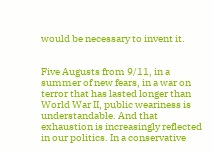would be necessary to invent it.


Five Augusts from 9/11, in a summer of new fears, in a war on terror that has lasted longer than World War II, public weariness is understandable. And that exhaustion is increasingly reflected in our politics. In a conservative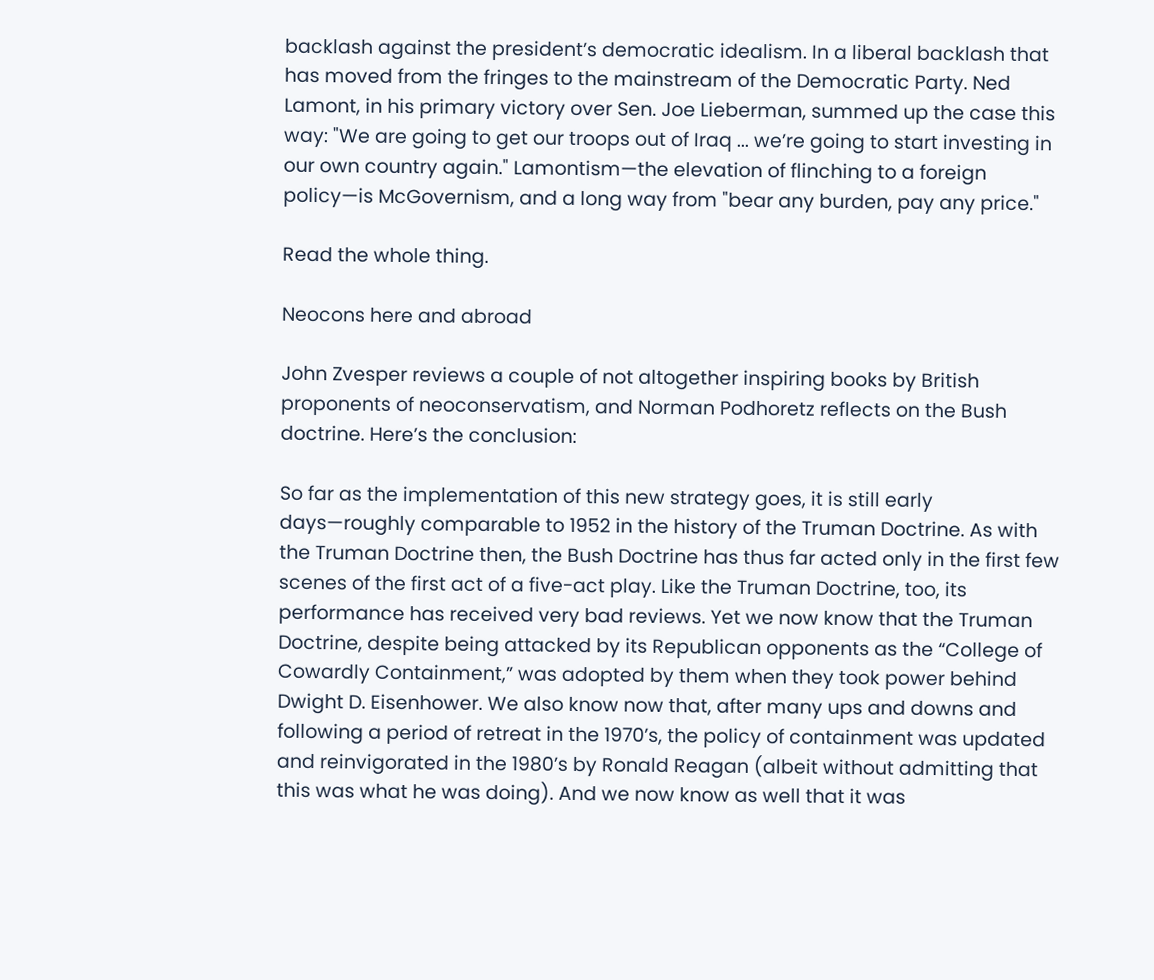backlash against the president’s democratic idealism. In a liberal backlash that has moved from the fringes to the mainstream of the Democratic Party. Ned Lamont, in his primary victory over Sen. Joe Lieberman, summed up the case this way: "We are going to get our troops out of Iraq ... we’re going to start investing in our own country again." Lamontism—the elevation of flinching to a foreign policy—is McGovernism, and a long way from "bear any burden, pay any price."

Read the whole thing.

Neocons here and abroad

John Zvesper reviews a couple of not altogether inspiring books by British proponents of neoconservatism, and Norman Podhoretz reflects on the Bush doctrine. Here’s the conclusion:

So far as the implementation of this new strategy goes, it is still early days—roughly comparable to 1952 in the history of the Truman Doctrine. As with the Truman Doctrine then, the Bush Doctrine has thus far acted only in the first few scenes of the first act of a five-act play. Like the Truman Doctrine, too, its performance has received very bad reviews. Yet we now know that the Truman Doctrine, despite being attacked by its Republican opponents as the “College of Cowardly Containment,” was adopted by them when they took power behind Dwight D. Eisenhower. We also know now that, after many ups and downs and following a period of retreat in the 1970’s, the policy of containment was updated and reinvigorated in the 1980’s by Ronald Reagan (albeit without admitting that this was what he was doing). And we now know as well that it was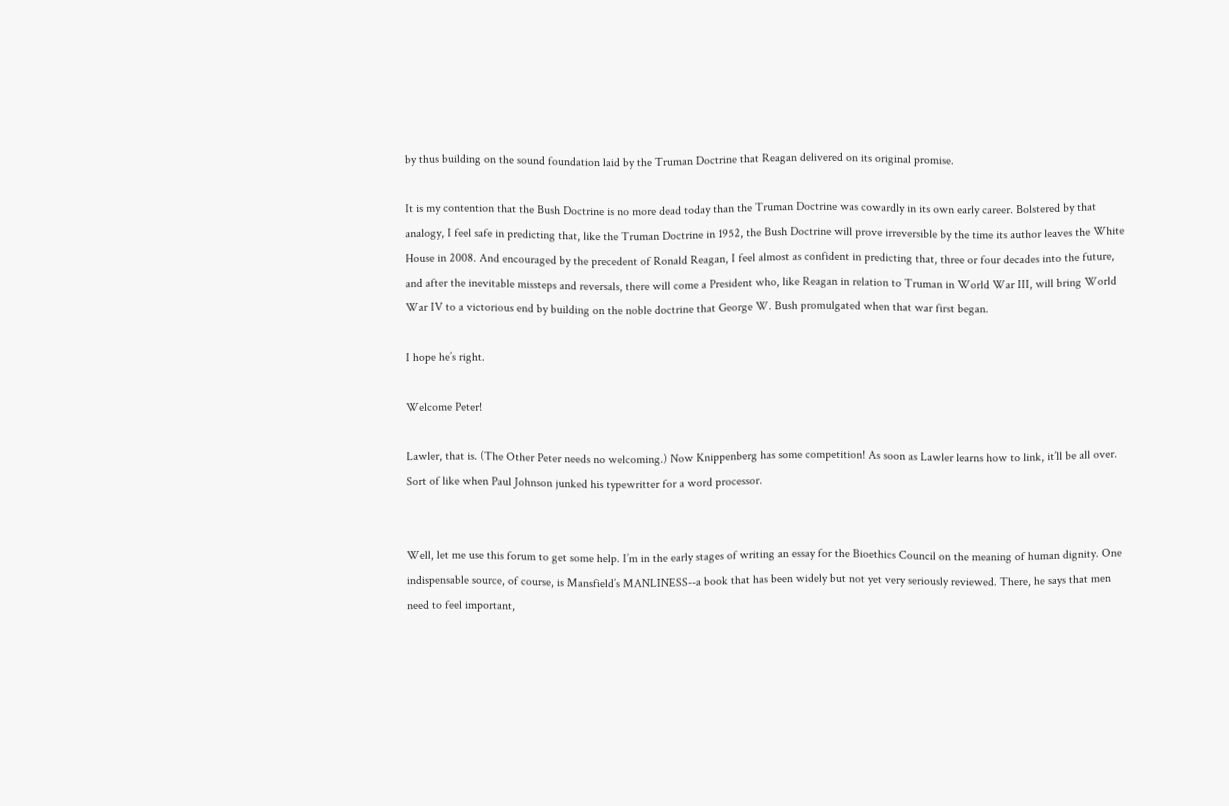by thus building on the sound foundation laid by the Truman Doctrine that Reagan delivered on its original promise.

It is my contention that the Bush Doctrine is no more dead today than the Truman Doctrine was cowardly in its own early career. Bolstered by that analogy, I feel safe in predicting that, like the Truman Doctrine in 1952, the Bush Doctrine will prove irreversible by the time its author leaves the White House in 2008. And encouraged by the precedent of Ronald Reagan, I feel almost as confident in predicting that, three or four decades into the future, and after the inevitable missteps and reversals, there will come a President who, like Reagan in relation to Truman in World War III, will bring World War IV to a victorious end by building on the noble doctrine that George W. Bush promulgated when that war first began.

I hope he’s right.

Welcome Peter!

Lawler, that is. (The Other Peter needs no welcoming.) Now Knippenberg has some competition! As soon as Lawler learns how to link, it’ll be all over. Sort of like when Paul Johnson junked his typewritter for a word processor.


Well, let me use this forum to get some help. I’m in the early stages of writing an essay for the Bioethics Council on the meaning of human dignity. One indispensable source, of course, is Mansfield’s MANLINESS--a book that has been widely but not yet very seriously reviewed. There, he says that men need to feel important,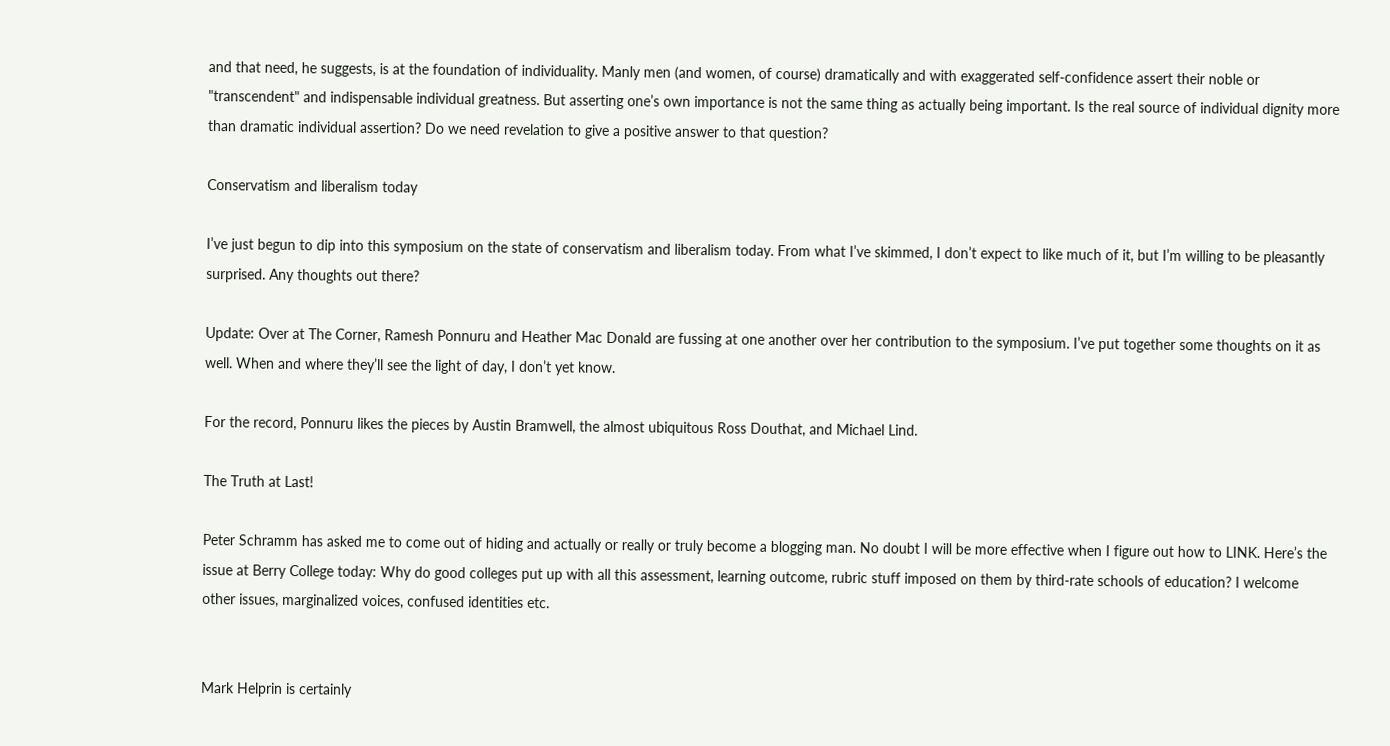and that need, he suggests, is at the foundation of individuality. Manly men (and women, of course) dramatically and with exaggerated self-confidence assert their noble or "transcendent" and indispensable individual greatness. But asserting one’s own importance is not the same thing as actually being important. Is the real source of individual dignity more than dramatic individual assertion? Do we need revelation to give a positive answer to that question?

Conservatism and liberalism today

I’ve just begun to dip into this symposium on the state of conservatism and liberalism today. From what I’ve skimmed, I don’t expect to like much of it, but I’m willing to be pleasantly surprised. Any thoughts out there?

Update: Over at The Corner, Ramesh Ponnuru and Heather Mac Donald are fussing at one another over her contribution to the symposium. I’ve put together some thoughts on it as well. When and where they’ll see the light of day, I don’t yet know.

For the record, Ponnuru likes the pieces by Austin Bramwell, the almost ubiquitous Ross Douthat, and Michael Lind.

The Truth at Last!

Peter Schramm has asked me to come out of hiding and actually or really or truly become a blogging man. No doubt I will be more effective when I figure out how to LINK. Here’s the issue at Berry College today: Why do good colleges put up with all this assessment, learning outcome, rubric stuff imposed on them by third-rate schools of education? I welcome other issues, marginalized voices, confused identities etc.


Mark Helprin is certainly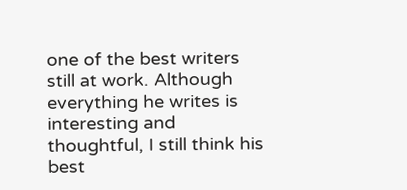one of the best writers still at work. Although everything he writes is interesting and thoughtful, I still think his best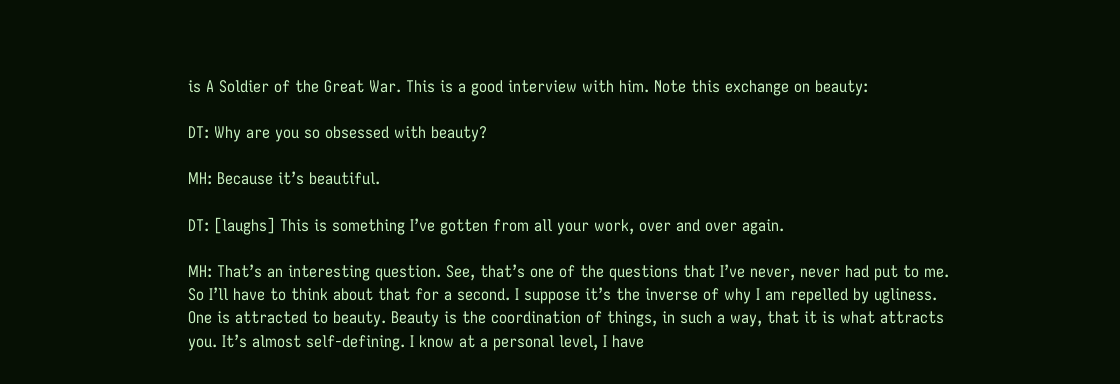is A Soldier of the Great War. This is a good interview with him. Note this exchange on beauty:

DT: Why are you so obsessed with beauty?

MH: Because it’s beautiful.

DT: [laughs] This is something I’ve gotten from all your work, over and over again.

MH: That’s an interesting question. See, that’s one of the questions that I’ve never, never had put to me. So I’ll have to think about that for a second. I suppose it’s the inverse of why I am repelled by ugliness. One is attracted to beauty. Beauty is the coordination of things, in such a way, that it is what attracts you. It’s almost self-defining. I know at a personal level, I have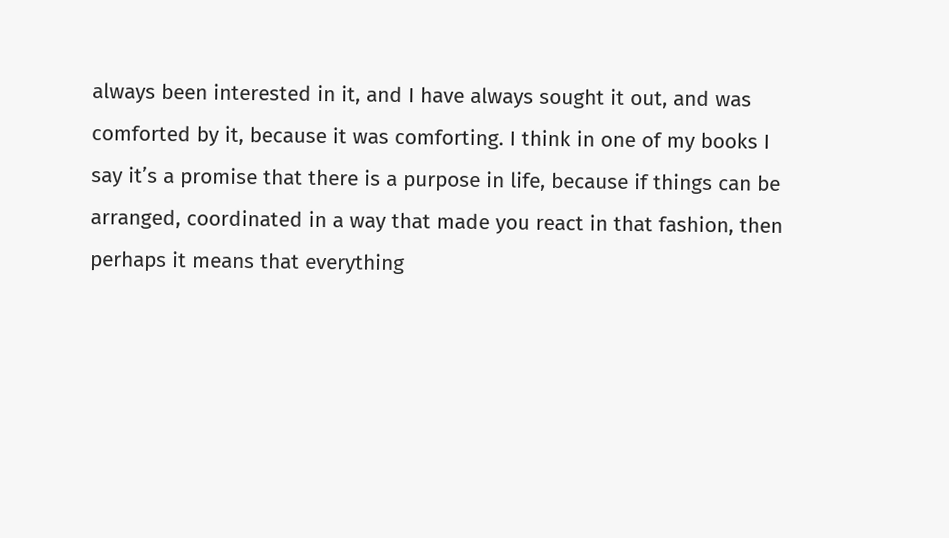always been interested in it, and I have always sought it out, and was comforted by it, because it was comforting. I think in one of my books I say it’s a promise that there is a purpose in life, because if things can be arranged, coordinated in a way that made you react in that fashion, then perhaps it means that everything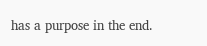has a purpose in the end.